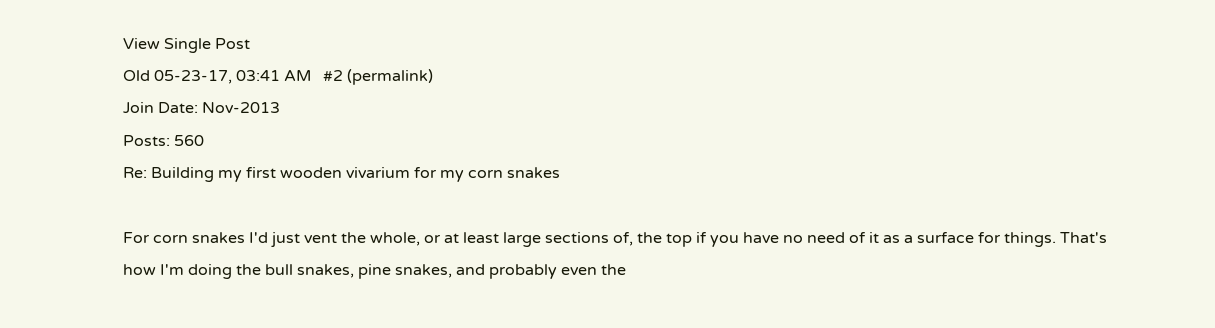View Single Post
Old 05-23-17, 03:41 AM   #2 (permalink)
Join Date: Nov-2013
Posts: 560
Re: Building my first wooden vivarium for my corn snakes

For corn snakes I'd just vent the whole, or at least large sections of, the top if you have no need of it as a surface for things. That's how I'm doing the bull snakes, pine snakes, and probably even the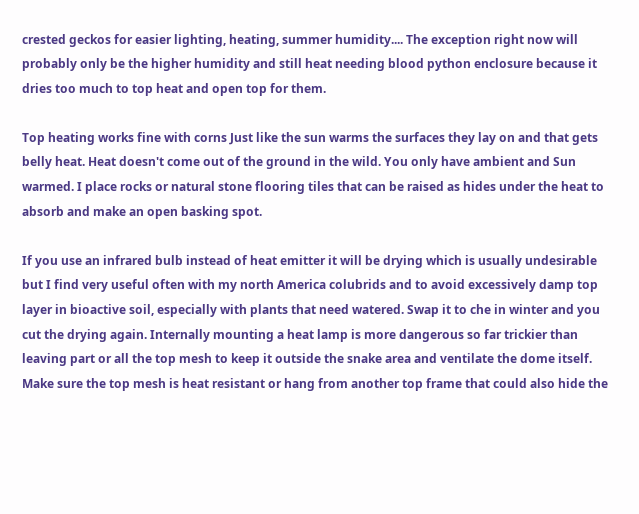crested geckos for easier lighting, heating, summer humidity.... The exception right now will probably only be the higher humidity and still heat needing blood python enclosure because it dries too much to top heat and open top for them.

Top heating works fine with corns Just like the sun warms the surfaces they lay on and that gets belly heat. Heat doesn't come out of the ground in the wild. You only have ambient and Sun warmed. I place rocks or natural stone flooring tiles that can be raised as hides under the heat to absorb and make an open basking spot.

If you use an infrared bulb instead of heat emitter it will be drying which is usually undesirable but I find very useful often with my north America colubrids and to avoid excessively damp top layer in bioactive soil, especially with plants that need watered. Swap it to che in winter and you cut the drying again. Internally mounting a heat lamp is more dangerous so far trickier than leaving part or all the top mesh to keep it outside the snake area and ventilate the dome itself. Make sure the top mesh is heat resistant or hang from another top frame that could also hide the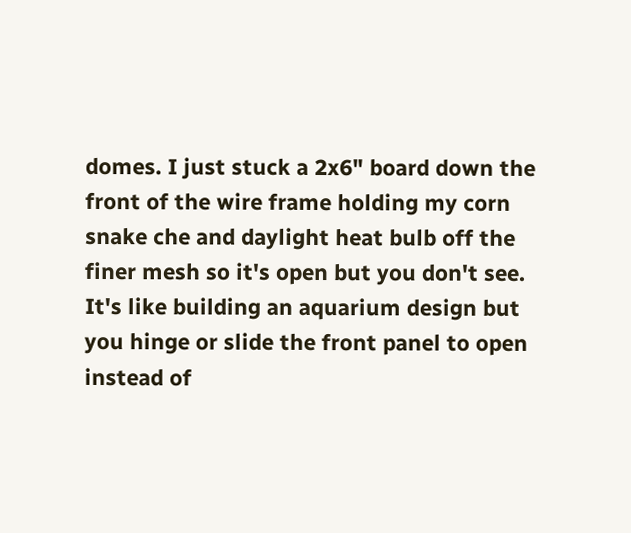domes. I just stuck a 2x6" board down the front of the wire frame holding my corn snake che and daylight heat bulb off the finer mesh so it's open but you don't see. It's like building an aquarium design but you hinge or slide the front panel to open instead of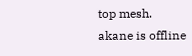top mesh.
akane is offline